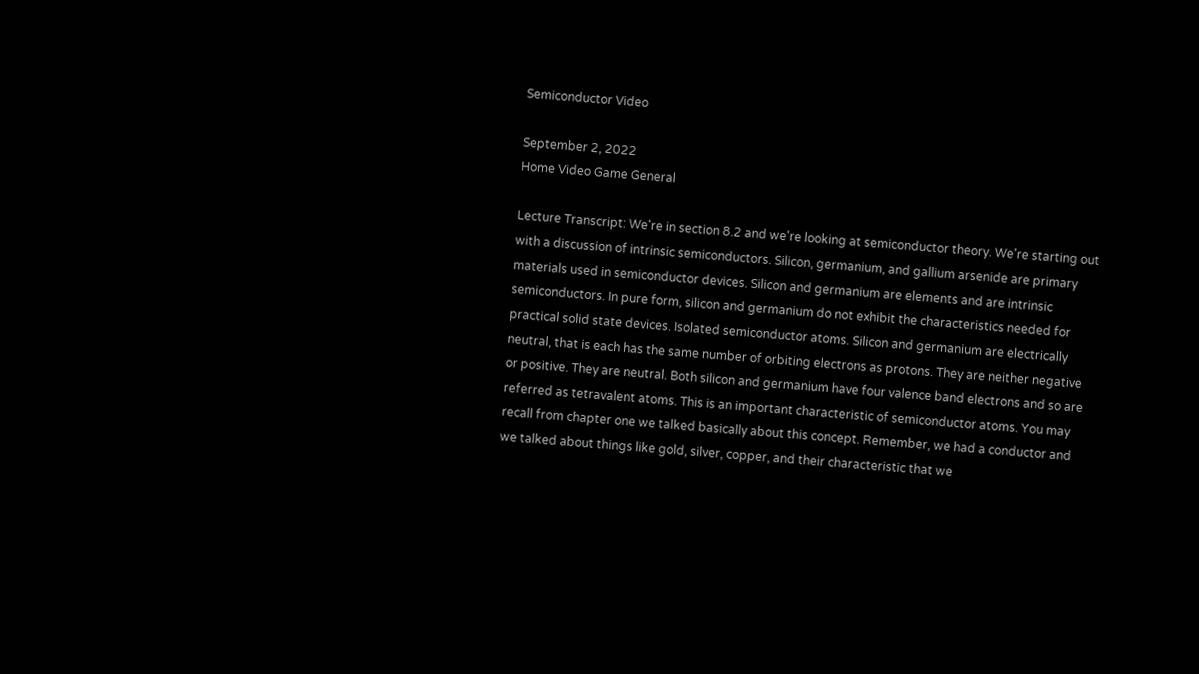Semiconductor Video

September 2, 2022
Home Video Game General

Lecture Transcript: We're in section 8.2 and we're looking at semiconductor theory. We're starting out with a discussion of intrinsic semiconductors. Silicon, germanium, and gallium arsenide are primary materials used in semiconductor devices. Silicon and germanium are elements and are intrinsic semiconductors. In pure form, silicon and germanium do not exhibit the characteristics needed for practical solid state devices. Isolated semiconductor atoms. Silicon and germanium are electrically neutral, that is each has the same number of orbiting electrons as protons. They are neither negative or positive. They are neutral. Both silicon and germanium have four valence band electrons and so are referred as tetravalent atoms. This is an important characteristic of semiconductor atoms. You may recall from chapter one we talked basically about this concept. Remember, we had a conductor and we talked about things like gold, silver, copper, and their characteristic that we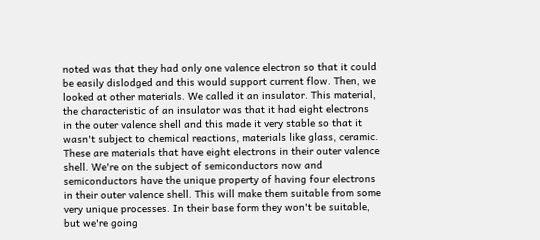noted was that they had only one valence electron so that it could be easily dislodged and this would support current flow. Then, we looked at other materials. We called it an insulator. This material, the characteristic of an insulator was that it had eight electrons in the outer valence shell and this made it very stable so that it wasn't subject to chemical reactions, materials like glass, ceramic. These are materials that have eight electrons in their outer valence shell. We're on the subject of semiconductors now and semiconductors have the unique property of having four electrons in their outer valence shell. This will make them suitable from some very unique processes. In their base form they won't be suitable, but we're going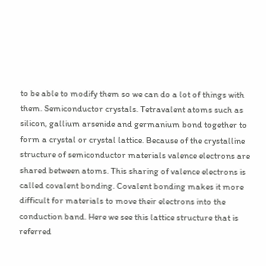to be able to modify them so we can do a lot of things with them. Semiconductor crystals. Tetravalent atoms such as silicon, gallium arsenide and germanium bond together to form a crystal or crystal lattice. Because of the crystalline structure of semiconductor materials valence electrons are shared between atoms. This sharing of valence electrons is called covalent bonding. Covalent bonding makes it more difficult for materials to move their electrons into the conduction band. Here we see this lattice structure that is referred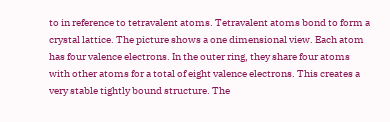to in reference to tetravalent atoms. Tetravalent atoms bond to form a crystal lattice. The picture shows a one dimensional view. Each atom has four valence electrons. In the outer ring, they share four atoms with other atoms for a total of eight valence electrons. This creates a very stable tightly bound structure. The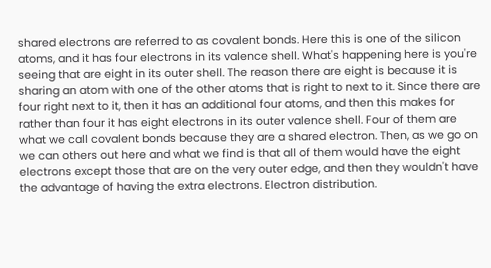shared electrons are referred to as covalent bonds. Here this is one of the silicon atoms, and it has four electrons in its valence shell. What's happening here is you're seeing that are eight in its outer shell. The reason there are eight is because it is sharing an atom with one of the other atoms that is right to next to it. Since there are four right next to it, then it has an additional four atoms, and then this makes for rather than four it has eight electrons in its outer valence shell. Four of them are what we call covalent bonds because they are a shared electron. Then, as we go on we can others out here and what we find is that all of them would have the eight electrons except those that are on the very outer edge, and then they wouldn't have the advantage of having the extra electrons. Electron distribution.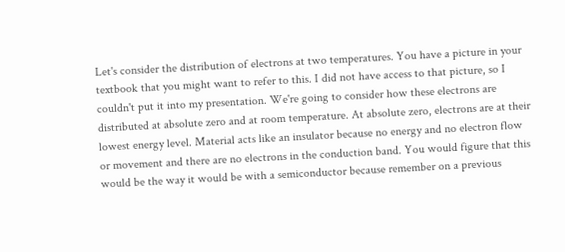Let's consider the distribution of electrons at two temperatures. You have a picture in your textbook that you might want to refer to this. I did not have access to that picture, so I couldn't put it into my presentation. We're going to consider how these electrons are distributed at absolute zero and at room temperature. At absolute zero, electrons are at their lowest energy level. Material acts like an insulator because no energy and no electron flow or movement and there are no electrons in the conduction band. You would figure that this would be the way it would be with a semiconductor because remember on a previous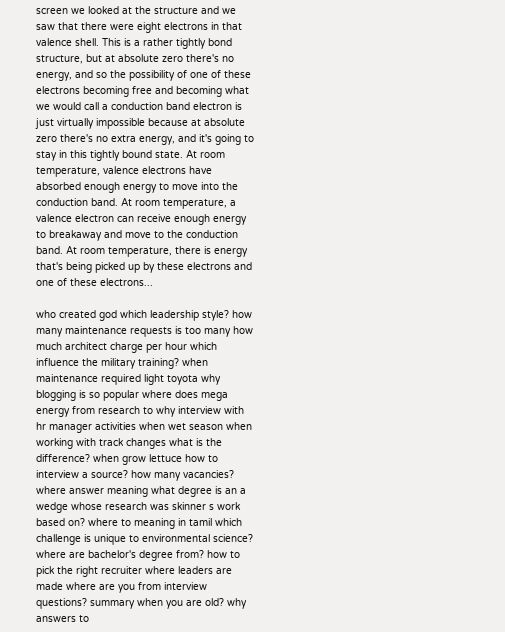screen we looked at the structure and we saw that there were eight electrons in that valence shell. This is a rather tightly bond structure, but at absolute zero there's no energy, and so the possibility of one of these electrons becoming free and becoming what we would call a conduction band electron is just virtually impossible because at absolute zero there's no extra energy, and it's going to stay in this tightly bound state. At room temperature, valence electrons have absorbed enough energy to move into the conduction band. At room temperature, a valence electron can receive enough energy to breakaway and move to the conduction band. At room temperature, there is energy that's being picked up by these electrons and one of these electrons...

who created god which leadership style? how many maintenance requests is too many how much architect charge per hour which influence the military training? when maintenance required light toyota why blogging is so popular where does mega energy from research to why interview with hr manager activities when wet season when working with track changes what is the difference? when grow lettuce how to interview a source? how many vacancies? where answer meaning what degree is an a wedge whose research was skinner s work based on? where to meaning in tamil which challenge is unique to environmental science? where are bachelor's degree from? how to pick the right recruiter where leaders are made where are you from interview questions? summary when you are old? why answers to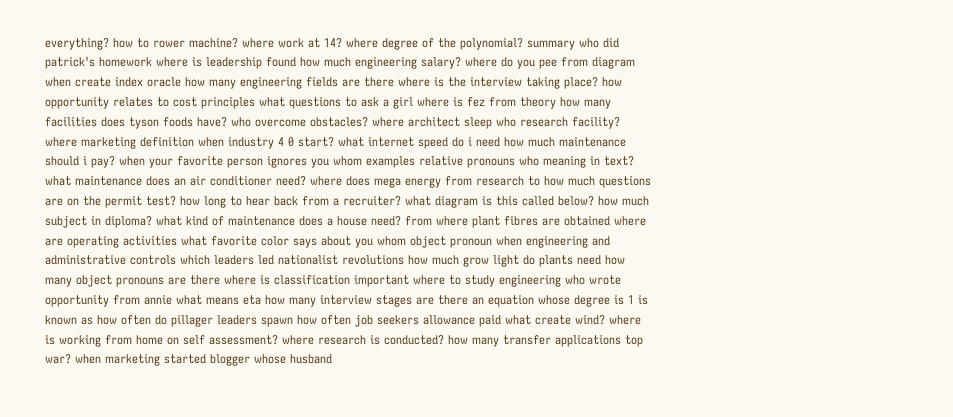everything? how to rower machine? where work at 14? where degree of the polynomial? summary who did patrick's homework where is leadership found how much engineering salary? where do you pee from diagram when create index oracle how many engineering fields are there where is the interview taking place? how opportunity relates to cost principles what questions to ask a girl where is fez from theory how many facilities does tyson foods have? who overcome obstacles? where architect sleep who research facility? where marketing definition when industry 4 0 start? what internet speed do i need how much maintenance should i pay? when your favorite person ignores you whom examples relative pronouns who meaning in text? what maintenance does an air conditioner need? where does mega energy from research to how much questions are on the permit test? how long to hear back from a recruiter? what diagram is this called below? how much subject in diploma? what kind of maintenance does a house need? from where plant fibres are obtained where are operating activities what favorite color says about you whom object pronoun when engineering and administrative controls which leaders led nationalist revolutions how much grow light do plants need how many object pronouns are there where is classification important where to study engineering who wrote opportunity from annie what means eta how many interview stages are there an equation whose degree is 1 is known as how often do pillager leaders spawn how often job seekers allowance paid what create wind? where is working from home on self assessment? where research is conducted? how many transfer applications top war? when marketing started blogger whose husband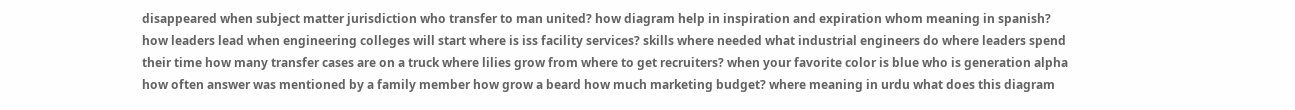disappeared when subject matter jurisdiction who transfer to man united? how diagram help in inspiration and expiration whom meaning in spanish? how leaders lead when engineering colleges will start where is iss facility services? skills where needed what industrial engineers do where leaders spend their time how many transfer cases are on a truck where lilies grow from where to get recruiters? when your favorite color is blue who is generation alpha how often answer was mentioned by a family member how grow a beard how much marketing budget? where meaning in urdu what does this diagram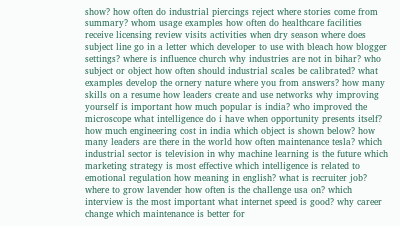show? how often do industrial piercings reject where stories come from summary? whom usage examples how often do healthcare facilities receive licensing review visits activities when dry season where does subject line go in a letter which developer to use with bleach how blogger settings? where is influence church why industries are not in bihar? who subject or object how often should industrial scales be calibrated? what examples develop the ornery nature where you from answers? how many skills on a resume how leaders create and use networks why improving yourself is important how much popular is india? who improved the microscope what intelligence do i have when opportunity presents itself? how much engineering cost in india which object is shown below? how many leaders are there in the world how often maintenance tesla? which industrial sector is television in why machine learning is the future which marketing strategy is most effective which intelligence is related to emotional regulation how meaning in english? what is recruiter job? where to grow lavender how often is the challenge usa on? which interview is the most important what internet speed is good? why career change which maintenance is better for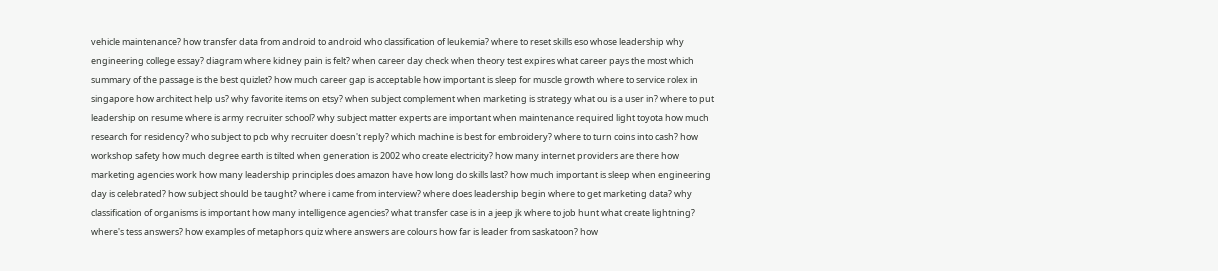vehicle maintenance? how transfer data from android to android who classification of leukemia? where to reset skills eso whose leadership why engineering college essay? diagram where kidney pain is felt? when career day check when theory test expires what career pays the most which summary of the passage is the best quizlet? how much career gap is acceptable how important is sleep for muscle growth where to service rolex in singapore how architect help us? why favorite items on etsy? when subject complement when marketing is strategy what ou is a user in? where to put leadership on resume where is army recruiter school? why subject matter experts are important when maintenance required light toyota how much research for residency? who subject to pcb why recruiter doesn't reply? which machine is best for embroidery? where to turn coins into cash? how workshop safety how much degree earth is tilted when generation is 2002 who create electricity? how many internet providers are there how marketing agencies work how many leadership principles does amazon have how long do skills last? how much important is sleep when engineering day is celebrated? how subject should be taught? where i came from interview? where does leadership begin where to get marketing data? why classification of organisms is important how many intelligence agencies? what transfer case is in a jeep jk where to job hunt what create lightning? where's tess answers? how examples of metaphors quiz where answers are colours how far is leader from saskatoon? how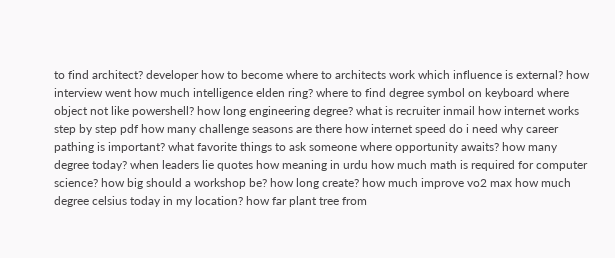to find architect? developer how to become where to architects work which influence is external? how interview went how much intelligence elden ring? where to find degree symbol on keyboard where object not like powershell? how long engineering degree? what is recruiter inmail how internet works step by step pdf how many challenge seasons are there how internet speed do i need why career pathing is important? what favorite things to ask someone where opportunity awaits? how many degree today? when leaders lie quotes how meaning in urdu how much math is required for computer science? how big should a workshop be? how long create? how much improve vo2 max how much degree celsius today in my location? how far plant tree from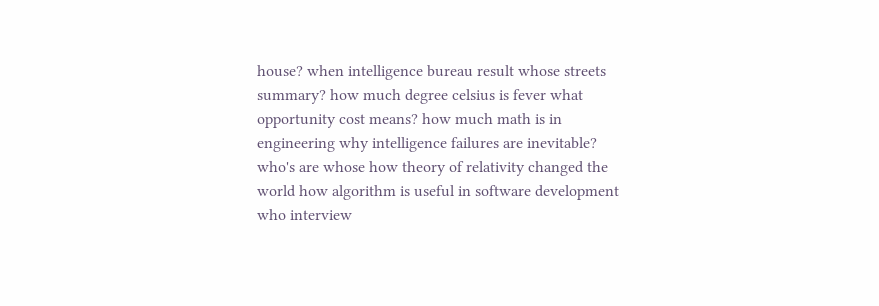house? when intelligence bureau result whose streets summary? how much degree celsius is fever what opportunity cost means? how much math is in engineering why intelligence failures are inevitable? who's are whose how theory of relativity changed the world how algorithm is useful in software development who interview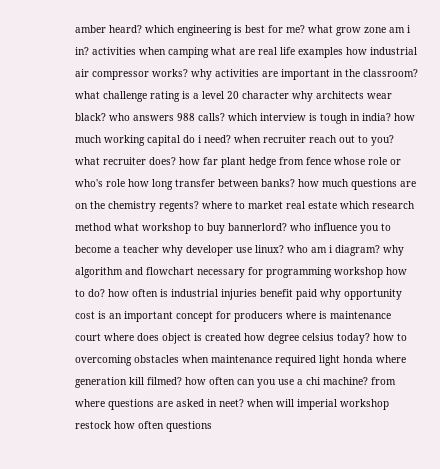amber heard? which engineering is best for me? what grow zone am i in? activities when camping what are real life examples how industrial air compressor works? why activities are important in the classroom? what challenge rating is a level 20 character why architects wear black? who answers 988 calls? which interview is tough in india? how much working capital do i need? when recruiter reach out to you? what recruiter does? how far plant hedge from fence whose role or who's role how long transfer between banks? how much questions are on the chemistry regents? where to market real estate which research method what workshop to buy bannerlord? who influence you to become a teacher why developer use linux? who am i diagram? why algorithm and flowchart necessary for programming workshop how to do? how often is industrial injuries benefit paid why opportunity cost is an important concept for producers where is maintenance court where does object is created how degree celsius today? how to overcoming obstacles when maintenance required light honda where generation kill filmed? how often can you use a chi machine? from where questions are asked in neet? when will imperial workshop restock how often questions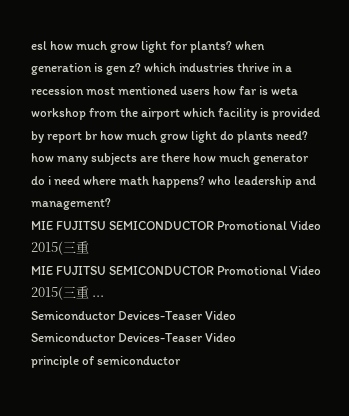esl how much grow light for plants? when generation is gen z? which industries thrive in a recession most mentioned users how far is weta workshop from the airport which facility is provided by report br how much grow light do plants need? how many subjects are there how much generator do i need where math happens? who leadership and management?
MIE FUJITSU SEMICONDUCTOR Promotional Video 2015(三重
MIE FUJITSU SEMICONDUCTOR Promotional Video 2015(三重 ...
Semiconductor Devices-Teaser Video
Semiconductor Devices-Teaser Video
principle of semiconductor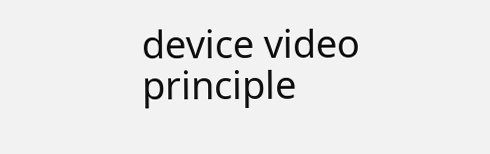device video
principle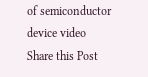of semiconductor device video
Share this Post